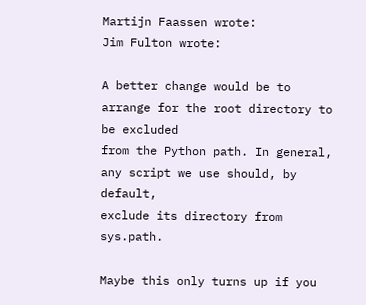Martijn Faassen wrote:
Jim Fulton wrote:

A better change would be to arrange for the root directory to be excluded
from the Python path. In general, any script we use should, by default,
exclude its directory from sys.path.

Maybe this only turns up if you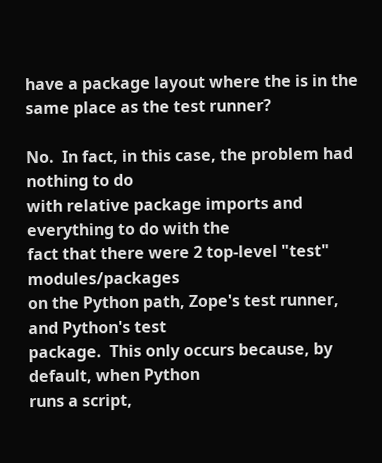have a package layout where the is in the same place as the test runner?

No.  In fact, in this case, the problem had nothing to do
with relative package imports and everything to do with the
fact that there were 2 top-level "test" modules/packages
on the Python path, Zope's test runner, and Python's test
package.  This only occurs because, by default, when Python
runs a script,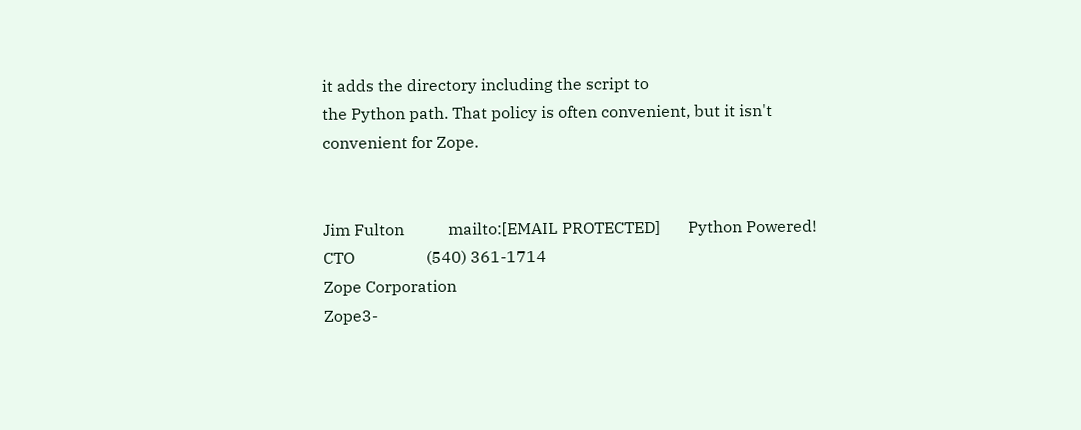it adds the directory including the script to
the Python path. That policy is often convenient, but it isn't
convenient for Zope.


Jim Fulton           mailto:[EMAIL PROTECTED]       Python Powered!
CTO                  (540) 361-1714
Zope Corporation
Zope3-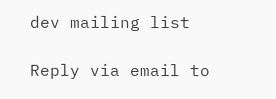dev mailing list

Reply via email to